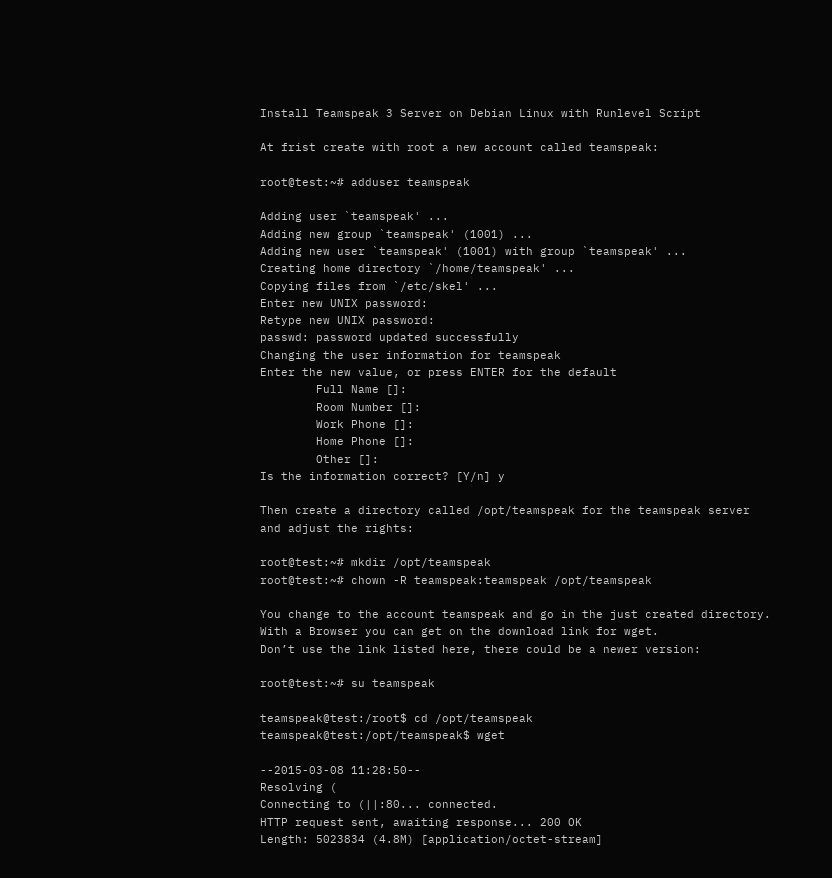Install Teamspeak 3 Server on Debian Linux with Runlevel Script

At frist create with root a new account called teamspeak:

root@test:~# adduser teamspeak

Adding user `teamspeak' ...
Adding new group `teamspeak' (1001) ...
Adding new user `teamspeak' (1001) with group `teamspeak' ...
Creating home directory `/home/teamspeak' ...
Copying files from `/etc/skel' ...
Enter new UNIX password:
Retype new UNIX password:
passwd: password updated successfully
Changing the user information for teamspeak
Enter the new value, or press ENTER for the default
        Full Name []:
        Room Number []:
        Work Phone []:
        Home Phone []:
        Other []:
Is the information correct? [Y/n] y

Then create a directory called /opt/teamspeak for the teamspeak server and adjust the rights:

root@test:~# mkdir /opt/teamspeak
root@test:~# chown -R teamspeak:teamspeak /opt/teamspeak

You change to the account teamspeak and go in the just created directory.
With a Browser you can get on the download link for wget.
Don’t use the link listed here, there could be a newer version:

root@test:~# su teamspeak

teamspeak@test:/root$ cd /opt/teamspeak
teamspeak@test:/opt/teamspeak$ wget

--2015-03-08 11:28:50--
Resolving (
Connecting to (||:80... connected.
HTTP request sent, awaiting response... 200 OK
Length: 5023834 (4.8M) [application/octet-stream]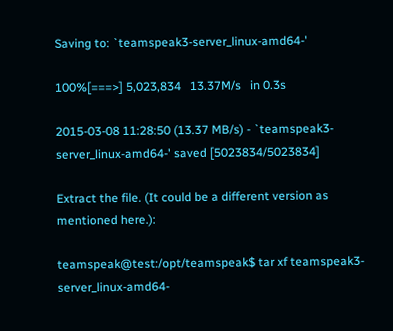Saving to: `teamspeak3-server_linux-amd64-'

100%[===>] 5,023,834   13.37M/s   in 0.3s

2015-03-08 11:28:50 (13.37 MB/s) - `teamspeak3-server_linux-amd64-' saved [5023834/5023834]

Extract the file. (It could be a different version as mentioned here.):

teamspeak@test:/opt/teamspeak$ tar xf teamspeak3-server_linux-amd64-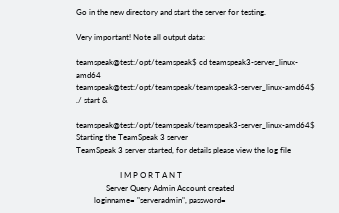Go in the new directory and start the server for testing.

Very important! Note all output data:

teamspeak@test:/opt/teamspeak$ cd teamspeak3-server_linux-amd64
teamspeak@test:/opt/teamspeak/teamspeak3-server_linux-amd64$ ./ start &

teamspeak@test:/opt/teamspeak/teamspeak3-server_linux-amd64$ Starting the TeamSpeak 3 server
TeamSpeak 3 server started, for details please view the log file

                      I M P O R T A N T
               Server Query Admin Account created
         loginname= "serveradmin", password=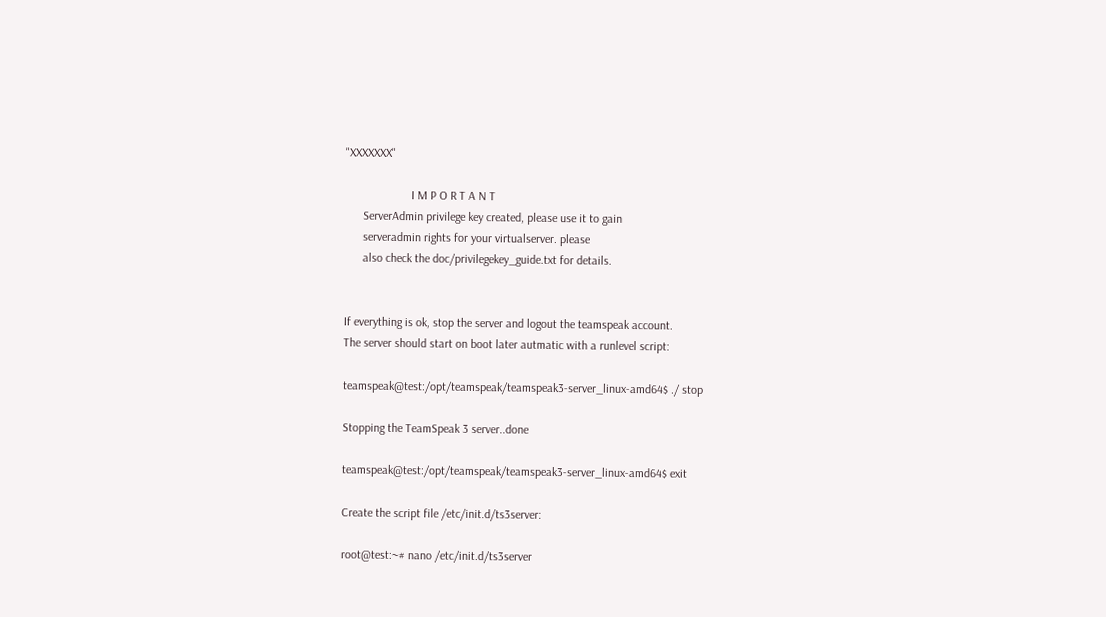"XXXXXXX"

                      I M P O R T A N T
      ServerAdmin privilege key created, please use it to gain
      serveradmin rights for your virtualserver. please
      also check the doc/privilegekey_guide.txt for details.


If everything is ok, stop the server and logout the teamspeak account.
The server should start on boot later autmatic with a runlevel script:

teamspeak@test:/opt/teamspeak/teamspeak3-server_linux-amd64$ ./ stop

Stopping the TeamSpeak 3 server..done

teamspeak@test:/opt/teamspeak/teamspeak3-server_linux-amd64$ exit

Create the script file /etc/init.d/ts3server:

root@test:~# nano /etc/init.d/ts3server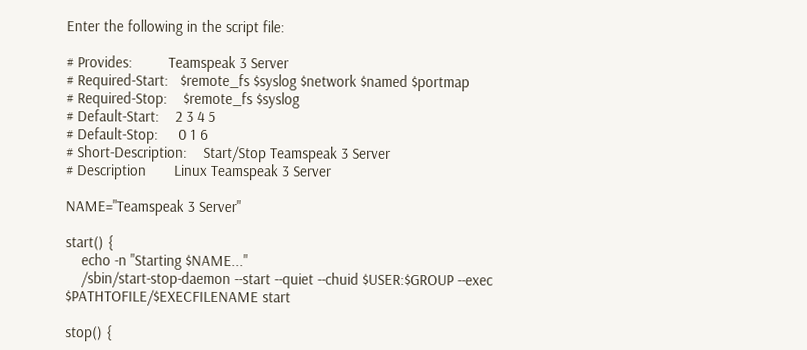Enter the following in the script file:

# Provides:         Teamspeak 3 Server
# Required-Start:   $remote_fs $syslog $network $named $portmap
# Required-Stop:    $remote_fs $syslog
# Default-Start:    2 3 4 5
# Default-Stop:     0 1 6
# Short-Description:    Start/Stop Teamspeak 3 Server
# Description       Linux Teamspeak 3 Server

NAME="Teamspeak 3 Server"

start() {
    echo -n "Starting $NAME..."
    /sbin/start-stop-daemon --start --quiet --chuid $USER:$GROUP --exec $PATHTOFILE/$EXECFILENAME start

stop() {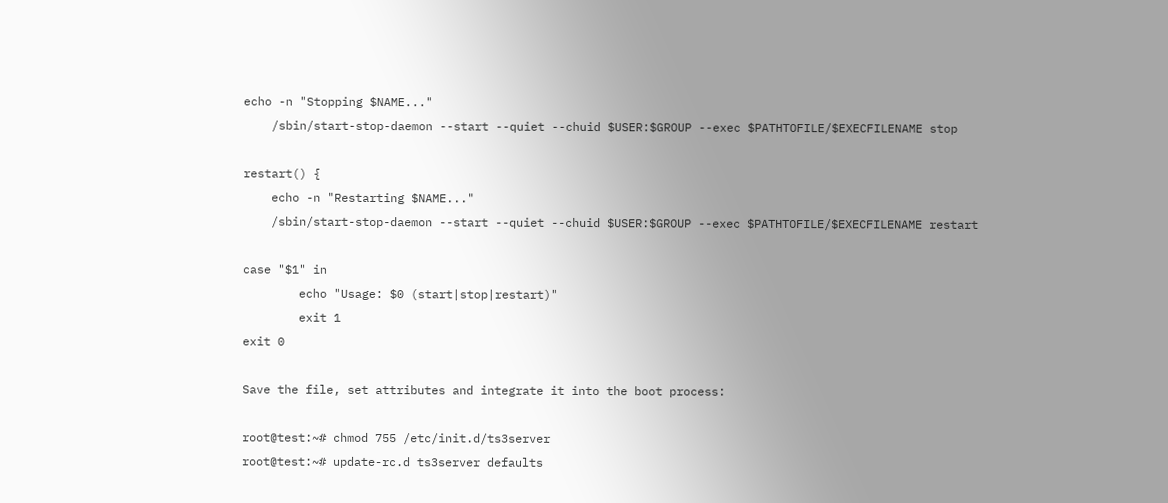echo -n "Stopping $NAME..."
    /sbin/start-stop-daemon --start --quiet --chuid $USER:$GROUP --exec $PATHTOFILE/$EXECFILENAME stop

restart() {
    echo -n "Restarting $NAME..."
    /sbin/start-stop-daemon --start --quiet --chuid $USER:$GROUP --exec $PATHTOFILE/$EXECFILENAME restart

case "$1" in
        echo "Usage: $0 (start|stop|restart)"
        exit 1
exit 0

Save the file, set attributes and integrate it into the boot process:

root@test:~# chmod 755 /etc/init.d/ts3server
root@test:~# update-rc.d ts3server defaults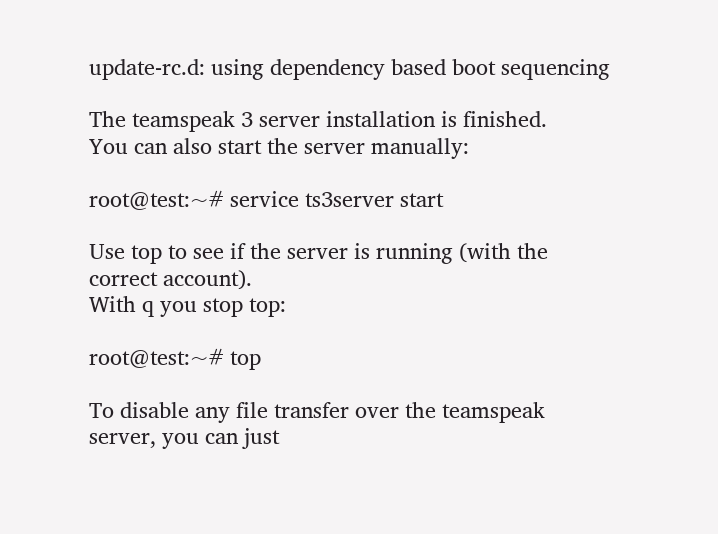update-rc.d: using dependency based boot sequencing

The teamspeak 3 server installation is finished.
You can also start the server manually:

root@test:~# service ts3server start

Use top to see if the server is running (with the correct account).
With q you stop top:

root@test:~# top

To disable any file transfer over the teamspeak server, you can just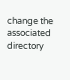change the associated directory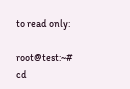to read only:

root@test:~# cd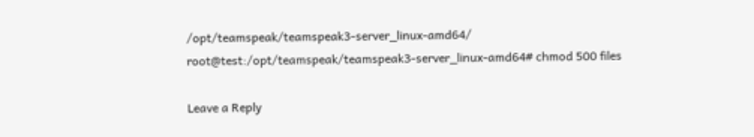/opt/teamspeak/teamspeak3-server_linux-amd64/
root@test:/opt/teamspeak/teamspeak3-server_linux-amd64# chmod 500 files

Leave a Reply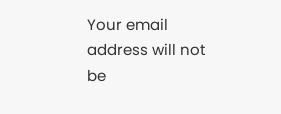Your email address will not be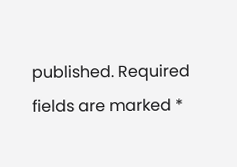published. Required fields are marked *